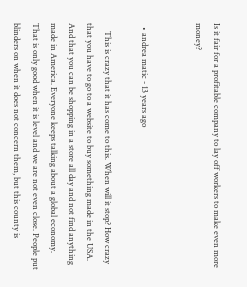Is it fair for a profitable company to lay off workers to make even more money?


  • andrea matic - 13 years ago

    This is crazy that it has come to this. When will it stop? How crazy that you have to go to a website to buy something made in the USA. And that you can be shopping in a store all day and not find anything made in America. Everyone keeps talking about a global economy. That is only good when it is level and we are not even close. People put blinders on when it does not concern them, but this county is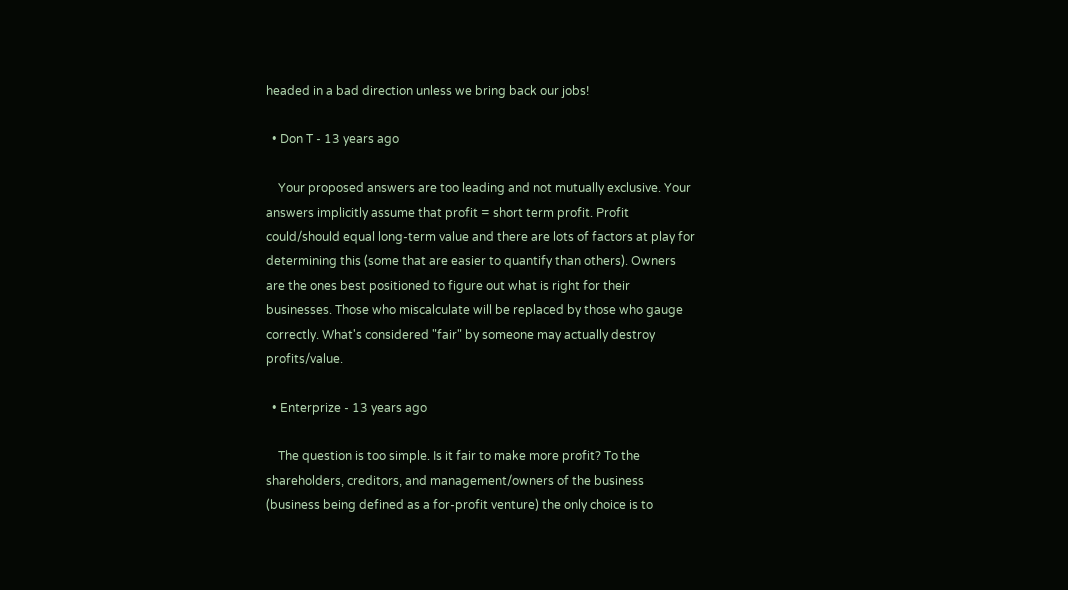headed in a bad direction unless we bring back our jobs!

  • Don T - 13 years ago

    Your proposed answers are too leading and not mutually exclusive. Your answers implicitly assume that profit = short term profit. Profit could/should equal long-term value and there are lots of factors at play for determining this (some that are easier to quantify than others). Owners are the ones best positioned to figure out what is right for their businesses. Those who miscalculate will be replaced by those who gauge correctly. What's considered "fair" by someone may actually destroy profits/value.

  • Enterprize - 13 years ago

    The question is too simple. Is it fair to make more profit? To the shareholders, creditors, and management/owners of the business (business being defined as a for-profit venture) the only choice is to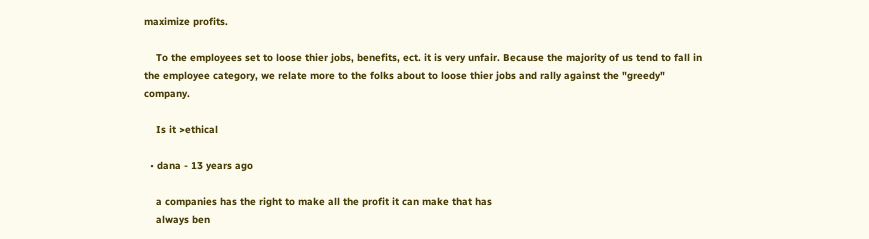maximize profits.

    To the employees set to loose thier jobs, benefits, ect. it is very unfair. Because the majority of us tend to fall in the employee category, we relate more to the folks about to loose thier jobs and rally against the "greedy" company.

    Is it >ethical

  • dana - 13 years ago

    a companies has the right to make all the profit it can make that has
    always ben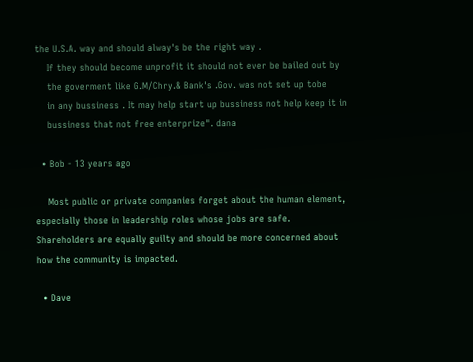the U.S.A. way and should alway's be the right way .
    If they should become unprofit it should not ever be bailed out by
    the goverment like G.M/Chry.& Bank's .Gov. was not set up tobe
    in any bussiness . It may help start up bussiness not help keep it in
    bussiness that not free enterprize". dana

  • Bob - 13 years ago

    Most public or private companies forget about the human element, especially those in leadership roles whose jobs are safe. Shareholders are equally guilty and should be more concerned about how the community is impacted.

  • Dave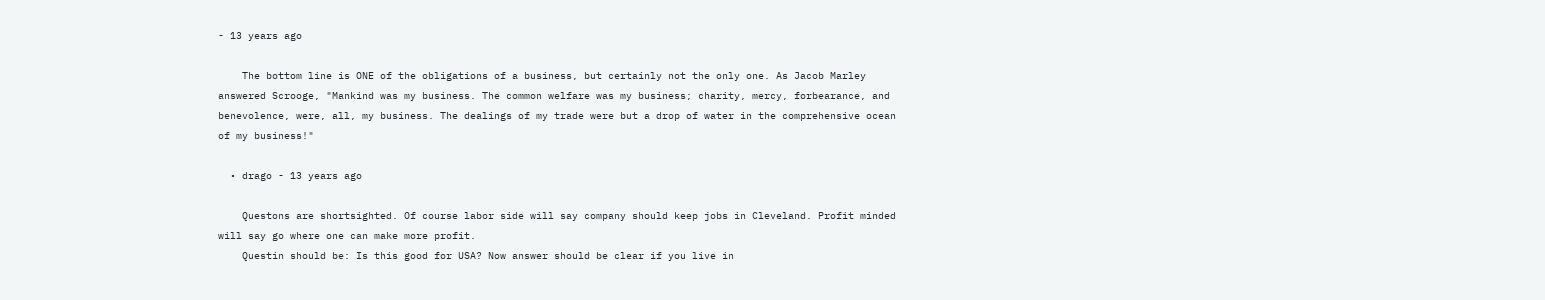- 13 years ago

    The bottom line is ONE of the obligations of a business, but certainly not the only one. As Jacob Marley answered Scrooge, "Mankind was my business. The common welfare was my business; charity, mercy, forbearance, and benevolence, were, all, my business. The dealings of my trade were but a drop of water in the comprehensive ocean of my business!"

  • drago - 13 years ago

    Questons are shortsighted. Of course labor side will say company should keep jobs in Cleveland. Profit minded will say go where one can make more profit.
    Questin should be: Is this good for USA? Now answer should be clear if you live in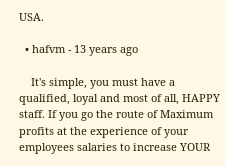USA.

  • hafvm - 13 years ago

    It's simple, you must have a qualified, loyal and most of all, HAPPY staff. If you go the route of Maximum profits at the experience of your employees salaries to increase YOUR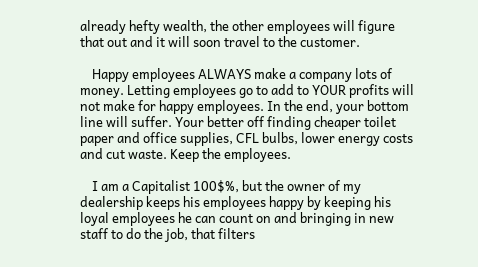already hefty wealth, the other employees will figure that out and it will soon travel to the customer.

    Happy employees ALWAYS make a company lots of money. Letting employees go to add to YOUR profits will not make for happy employees. In the end, your bottom line will suffer. Your better off finding cheaper toilet paper and office supplies, CFL bulbs, lower energy costs and cut waste. Keep the employees.

    I am a Capitalist 100$%, but the owner of my dealership keeps his employees happy by keeping his loyal employees he can count on and bringing in new staff to do the job, that filters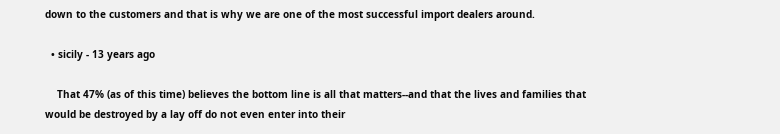down to the customers and that is why we are one of the most successful import dealers around.

  • sicily - 13 years ago

    That 47% (as of this time) believes the bottom line is all that matters--and that the lives and families that would be destroyed by a lay off do not even enter into their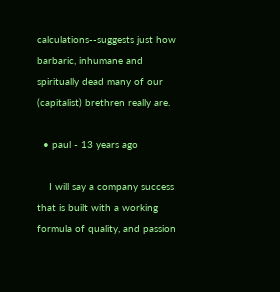calculations--suggests just how barbaric, inhumane and spiritually dead many of our (capitalist) brethren really are.

  • paul - 13 years ago

    I will say a company success that is built with a working formula of quality, and passion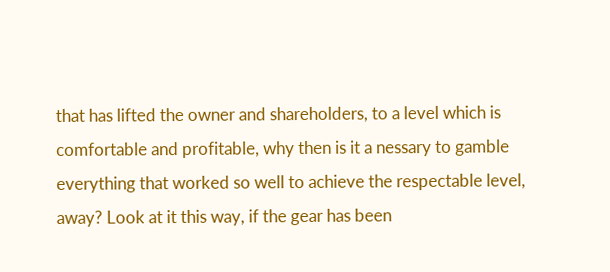that has lifted the owner and shareholders, to a level which is comfortable and profitable, why then is it a nessary to gamble everything that worked so well to achieve the respectable level, away? Look at it this way, if the gear has been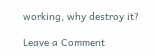working, why destroy it?

Leave a Comment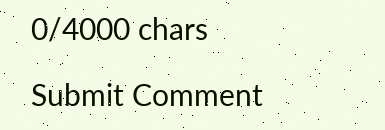0/4000 chars

Submit Comment